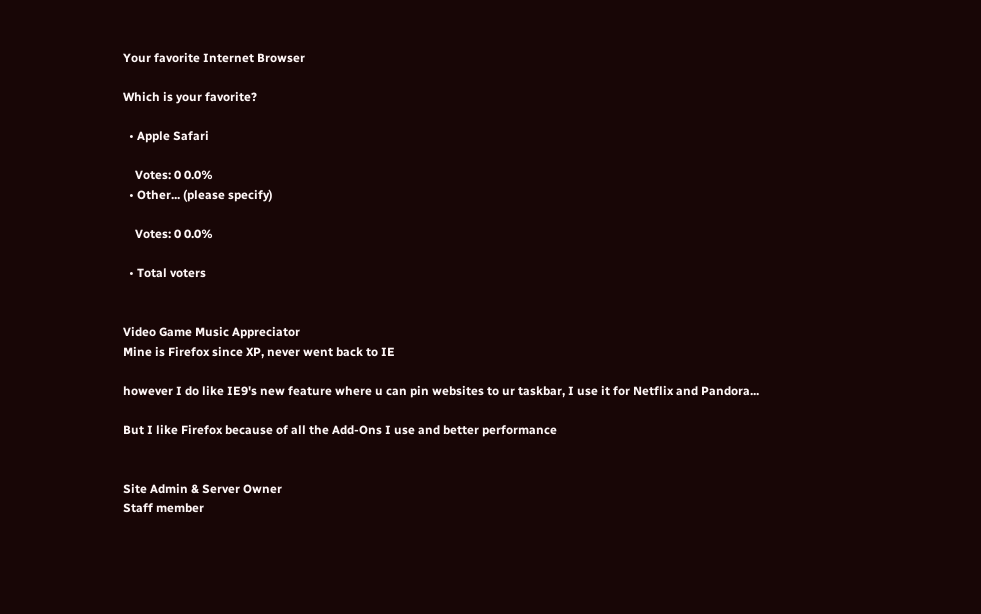Your favorite Internet Browser

Which is your favorite?

  • Apple Safari

    Votes: 0 0.0%
  • Other... (please specify)

    Votes: 0 0.0%

  • Total voters


Video Game Music Appreciator
Mine is Firefox since XP, never went back to IE

however I do like IE9's new feature where u can pin websites to ur taskbar, I use it for Netflix and Pandora...

But I like Firefox because of all the Add-Ons I use and better performance


Site Admin & Server Owner
Staff member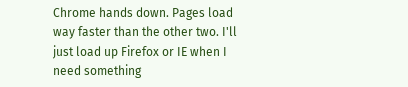Chrome hands down. Pages load way faster than the other two. I'll just load up Firefox or IE when I need something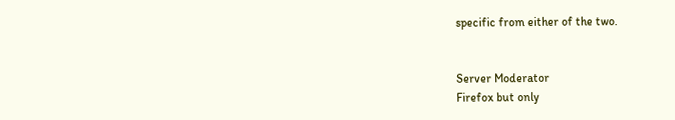specific from either of the two.


Server Moderator
Firefox but only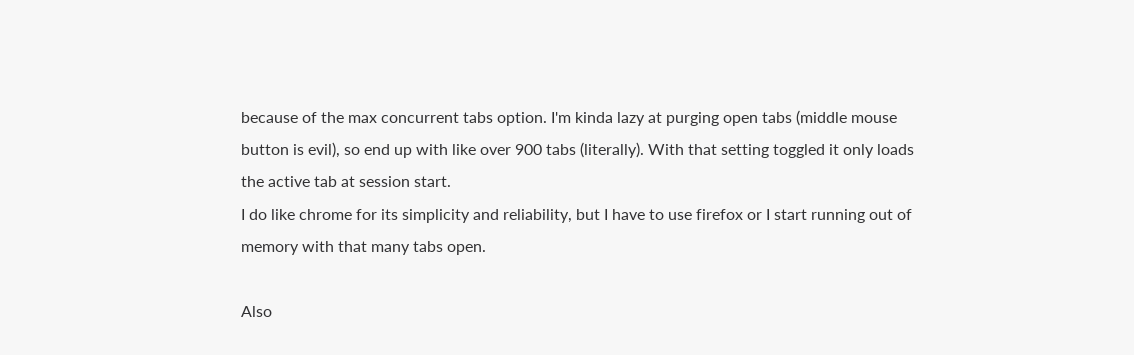because of the max concurrent tabs option. I'm kinda lazy at purging open tabs (middle mouse button is evil), so end up with like over 900 tabs (literally). With that setting toggled it only loads the active tab at session start.
I do like chrome for its simplicity and reliability, but I have to use firefox or I start running out of memory with that many tabs open.

Also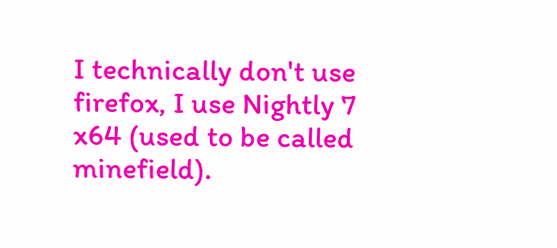I technically don't use firefox, I use Nightly 7 x64 (used to be called minefield).